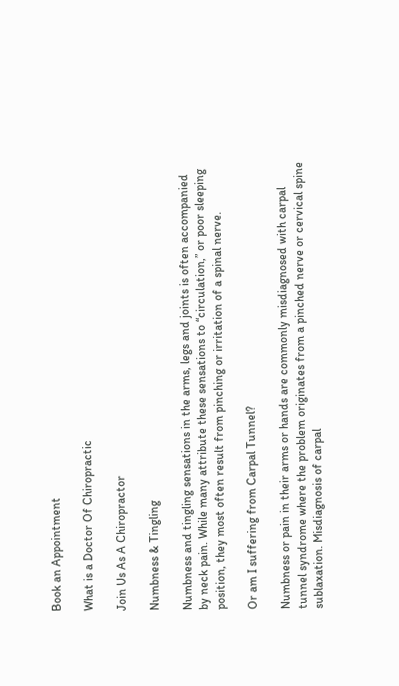Book an Appointment

What is a Doctor Of Chiropractic

Join Us As A Chiropractor

Numbness & Tingling

Numbness and tingling sensations in the arms, legs and joints is often accompanied by neck pain. While many attribute these sensations to “circulation,” or poor sleeping position, they most often result from pinching or irritation of a spinal nerve.

Or am I suffering from Carpal Tunnel?

Numbness or pain in their arms or hands are commonly misdiagnosed with carpal tunnel syndrome where the problem originates from a pinched nerve or cervical spine sublaxation. Misdiagnosis of carpal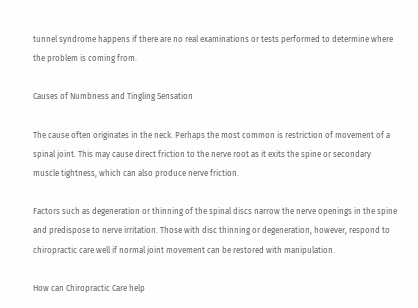tunnel syndrome happens if there are no real examinations or tests performed to determine where the problem is coming from.

Causes of Numbness and Tingling Sensation

The cause often originates in the neck. Perhaps the most common is restriction of movement of a spinal joint. This may cause direct friction to the nerve root as it exits the spine or secondary muscle tightness, which can also produce nerve friction.

Factors such as degeneration or thinning of the spinal discs narrow the nerve openings in the spine and predispose to nerve irritation. Those with disc thinning or degeneration, however, respond to chiropractic care well if normal joint movement can be restored with manipulation.

How can Chiropractic Care help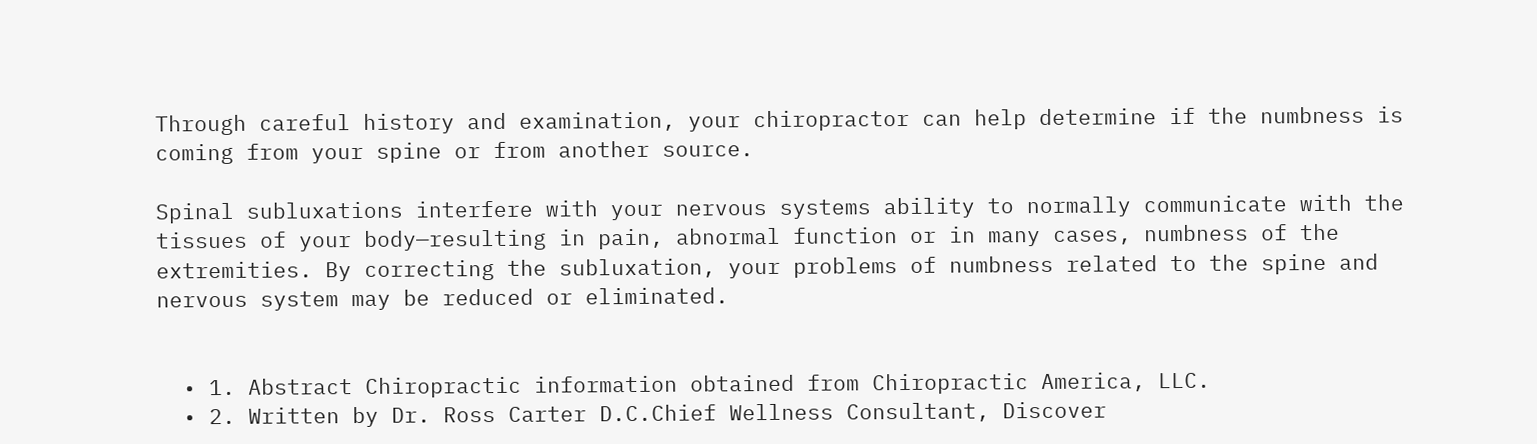Through careful history and examination, your chiropractor can help determine if the numbness is coming from your spine or from another source.

Spinal subluxations interfere with your nervous systems ability to normally communicate with the tissues of your body—resulting in pain, abnormal function or in many cases, numbness of the extremities. By correcting the subluxation, your problems of numbness related to the spine and nervous system may be reduced or eliminated.


  • 1. Abstract Chiropractic information obtained from Chiropractic America, LLC.
  • 2. Written by Dr. Ross Carter D.C.Chief Wellness Consultant, Discover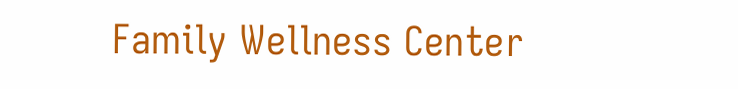Family Wellness Center